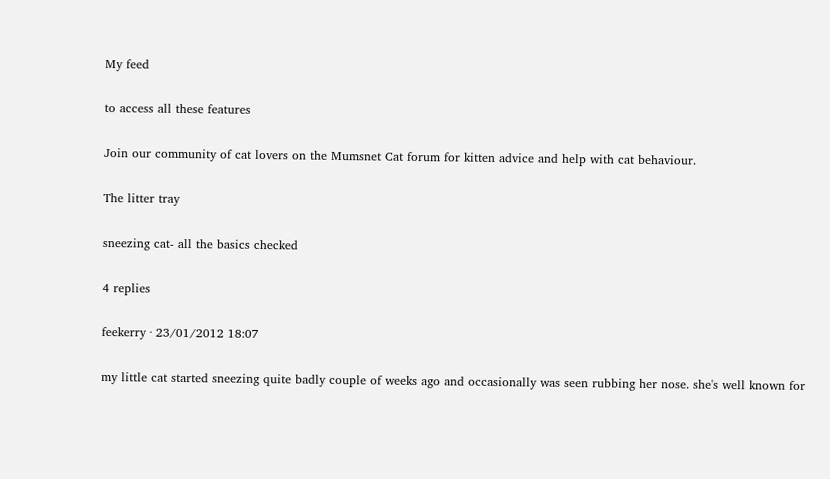My feed

to access all these features

Join our community of cat lovers on the Mumsnet Cat forum for kitten advice and help with cat behaviour.

The litter tray

sneezing cat- all the basics checked

4 replies

feekerry · 23/01/2012 18:07

my little cat started sneezing quite badly couple of weeks ago and occasionally was seen rubbing her nose. she's well known for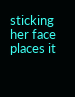sticking her face places it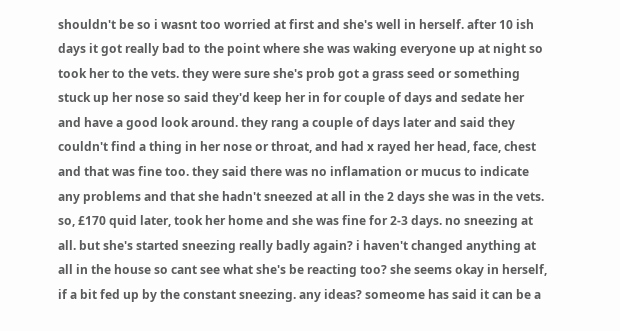shouldn't be so i wasnt too worried at first and she's well in herself. after 10 ish days it got really bad to the point where she was waking everyone up at night so took her to the vets. they were sure she's prob got a grass seed or something stuck up her nose so said they'd keep her in for couple of days and sedate her and have a good look around. they rang a couple of days later and said they couldn't find a thing in her nose or throat, and had x rayed her head, face, chest and that was fine too. they said there was no inflamation or mucus to indicate any problems and that she hadn't sneezed at all in the 2 days she was in the vets. so, £170 quid later, took her home and she was fine for 2-3 days. no sneezing at all. but she's started sneezing really badly again? i haven't changed anything at all in the house so cant see what she's be reacting too? she seems okay in herself, if a bit fed up by the constant sneezing. any ideas? someome has said it can be a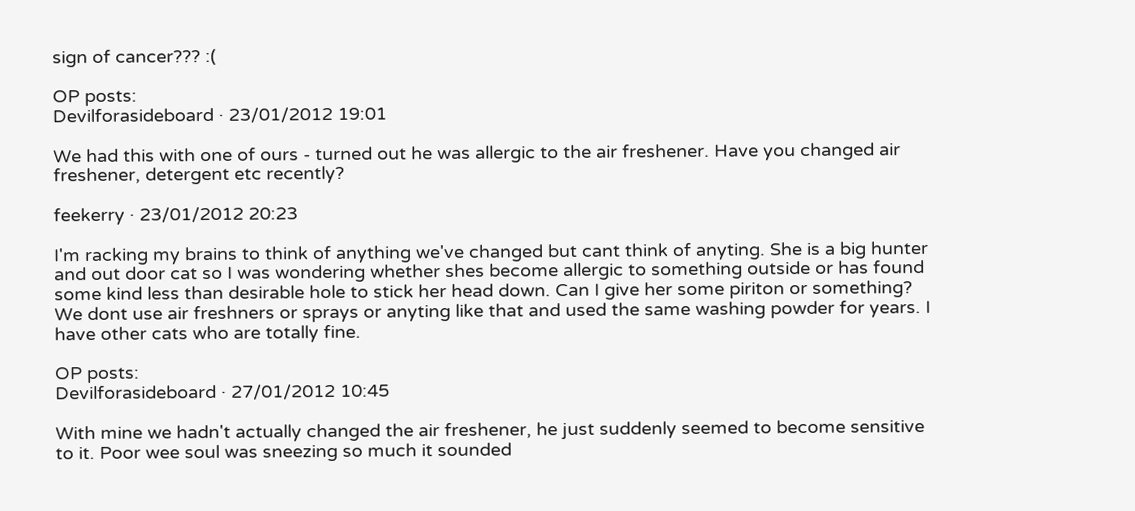sign of cancer??? :(

OP posts:
Devilforasideboard · 23/01/2012 19:01

We had this with one of ours - turned out he was allergic to the air freshener. Have you changed air freshener, detergent etc recently?

feekerry · 23/01/2012 20:23

I'm racking my brains to think of anything we've changed but cant think of anyting. She is a big hunter and out door cat so I was wondering whether shes become allergic to something outside or has found some kind less than desirable hole to stick her head down. Can I give her some piriton or something? We dont use air freshners or sprays or anyting like that and used the same washing powder for years. I have other cats who are totally fine.

OP posts:
Devilforasideboard · 27/01/2012 10:45

With mine we hadn't actually changed the air freshener, he just suddenly seemed to become sensitive to it. Poor wee soul was sneezing so much it sounded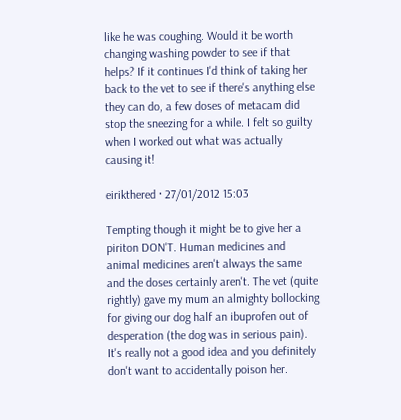like he was coughing. Would it be worth changing washing powder to see if that helps? If it continues I'd think of taking her back to the vet to see if there's anything else they can do, a few doses of metacam did stop the sneezing for a while. I felt so guilty when I worked out what was actually causing it!

eirikthered · 27/01/2012 15:03

Tempting though it might be to give her a piriton DON'T. Human medicines and animal medicines aren't always the same and the doses certainly aren't. The vet (quite rightly) gave my mum an almighty bollocking for giving our dog half an ibuprofen out of desperation (the dog was in serious pain). It's really not a good idea and you definitely don't want to accidentally poison her.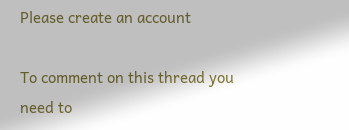Please create an account

To comment on this thread you need to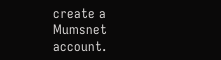create a Mumsnet account.